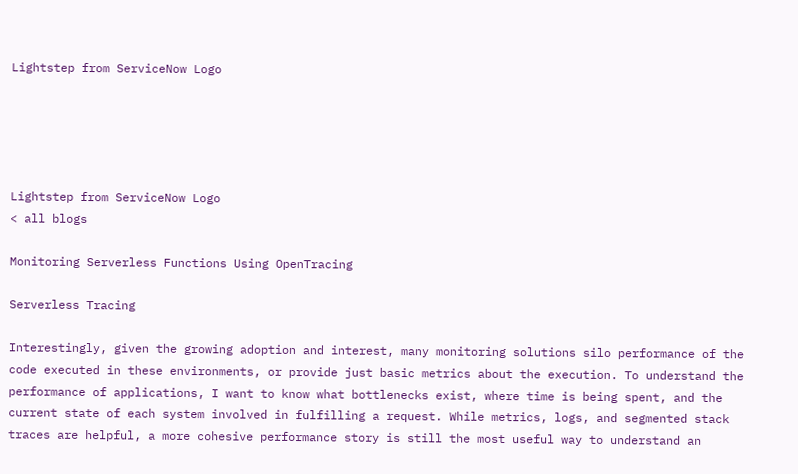Lightstep from ServiceNow Logo





Lightstep from ServiceNow Logo
< all blogs

Monitoring Serverless Functions Using OpenTracing

Serverless Tracing

Interestingly, given the growing adoption and interest, many monitoring solutions silo performance of the code executed in these environments, or provide just basic metrics about the execution. To understand the performance of applications, I want to know what bottlenecks exist, where time is being spent, and the current state of each system involved in fulfilling a request. While metrics, logs, and segmented stack traces are helpful, a more cohesive performance story is still the most useful way to understand an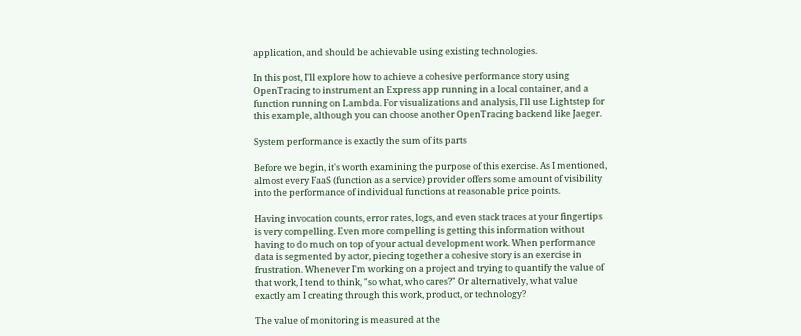application, and should be achievable using existing technologies.

In this post, I'll explore how to achieve a cohesive performance story using OpenTracing to instrument an Express app running in a local container, and a function running on Lambda. For visualizations and analysis, I'll use Lightstep for this example, although you can choose another OpenTracing backend like Jaeger.

System performance is exactly the sum of its parts

Before we begin, it's worth examining the purpose of this exercise. As I mentioned, almost every FaaS (function as a service) provider offers some amount of visibility into the performance of individual functions at reasonable price points.

Having invocation counts, error rates, logs, and even stack traces at your fingertips is very compelling. Even more compelling is getting this information without having to do much on top of your actual development work. When performance data is segmented by actor, piecing together a cohesive story is an exercise in frustration. Whenever I'm working on a project and trying to quantify the value of that work, I tend to think, "so what, who cares?" Or alternatively, what value exactly am I creating through this work, product, or technology?

The value of monitoring is measured at the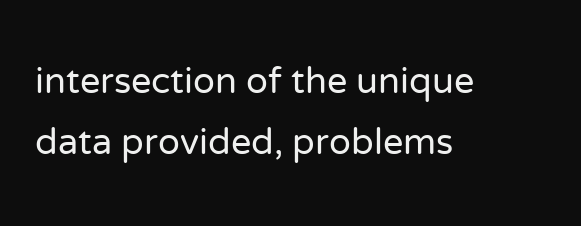intersection of the unique data provided, problems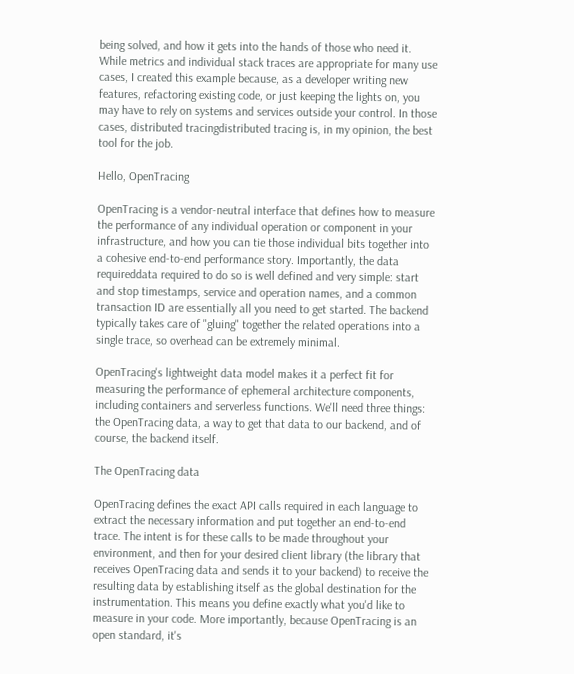being solved, and how it gets into the hands of those who need it. While metrics and individual stack traces are appropriate for many use cases, I created this example because, as a developer writing new features, refactoring existing code, or just keeping the lights on, you may have to rely on systems and services outside your control. In those cases, distributed tracingdistributed tracing is, in my opinion, the best tool for the job.

Hello, OpenTracing

OpenTracing is a vendor-neutral interface that defines how to measure the performance of any individual operation or component in your infrastructure, and how you can tie those individual bits together into a cohesive end-to-end performance story. Importantly, the data requireddata required to do so is well defined and very simple: start and stop timestamps, service and operation names, and a common transaction ID are essentially all you need to get started. The backend typically takes care of "gluing" together the related operations into a single trace, so overhead can be extremely minimal.

OpenTracing's lightweight data model makes it a perfect fit for measuring the performance of ephemeral architecture components, including containers and serverless functions. We'll need three things: the OpenTracing data, a way to get that data to our backend, and of course, the backend itself.

The OpenTracing data

OpenTracing defines the exact API calls required in each language to extract the necessary information and put together an end-to-end trace. The intent is for these calls to be made throughout your environment, and then for your desired client library (the library that receives OpenTracing data and sends it to your backend) to receive the resulting data by establishing itself as the global destination for the instrumentation. This means you define exactly what you'd like to measure in your code. More importantly, because OpenTracing is an open standard, it's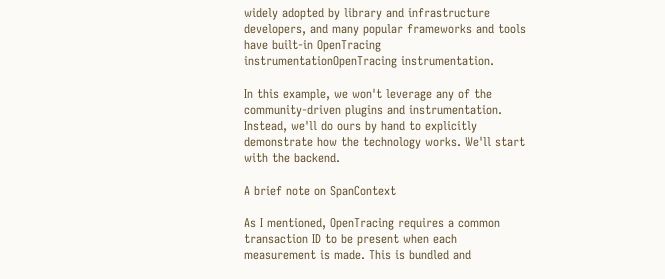widely adopted by library and infrastructure developers, and many popular frameworks and tools have built-in OpenTracing instrumentationOpenTracing instrumentation.

In this example, we won't leverage any of the community-driven plugins and instrumentation. Instead, we'll do ours by hand to explicitly demonstrate how the technology works. We'll start with the backend.

A brief note on SpanContext

As I mentioned, OpenTracing requires a common transaction ID to be present when each measurement is made. This is bundled and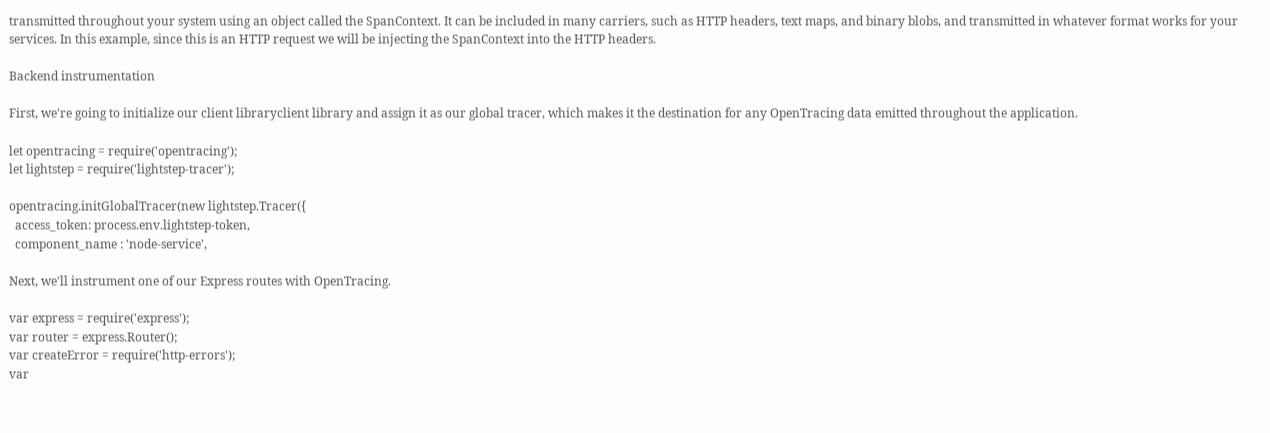transmitted throughout your system using an object called the SpanContext. It can be included in many carriers, such as HTTP headers, text maps, and binary blobs, and transmitted in whatever format works for your services. In this example, since this is an HTTP request we will be injecting the SpanContext into the HTTP headers.

Backend instrumentation

First, we're going to initialize our client libraryclient library and assign it as our global tracer, which makes it the destination for any OpenTracing data emitted throughout the application.

let opentracing = require('opentracing');
let lightstep = require('lightstep-tracer');

opentracing.initGlobalTracer(new lightstep.Tracer({
  access_token: process.env.lightstep-token,
  component_name : 'node-service',

Next, we'll instrument one of our Express routes with OpenTracing.

var express = require('express');
var router = express.Router();
var createError = require('http-errors');
var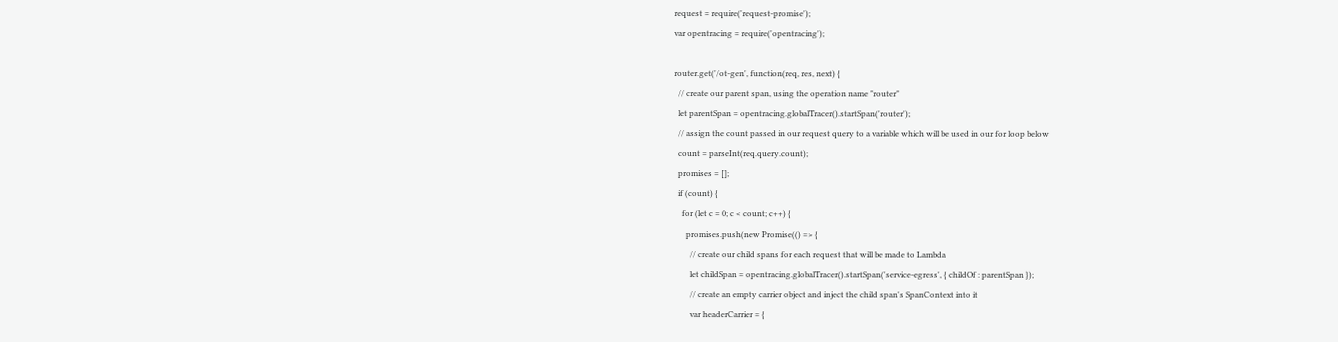request = require('request-promise');
var opentracing = require('opentracing');

router.get('/ot-gen', function(req, res, next) {
  // create our parent span, using the operation name "router"
  let parentSpan = opentracing.globalTracer().startSpan('router');
  // assign the count passed in our request query to a variable which will be used in our for loop below
  count = parseInt(req.query.count);
  promises = [];
  if (count) {
    for (let c = 0; c < count; c++) {
      promises.push(new Promise(() => {
        // create our child spans for each request that will be made to Lambda
        let childSpan = opentracing.globalTracer().startSpan('service-egress', { childOf : parentSpan });
        // create an empty carrier object and inject the child span's SpanContext into it
        var headerCarrier = {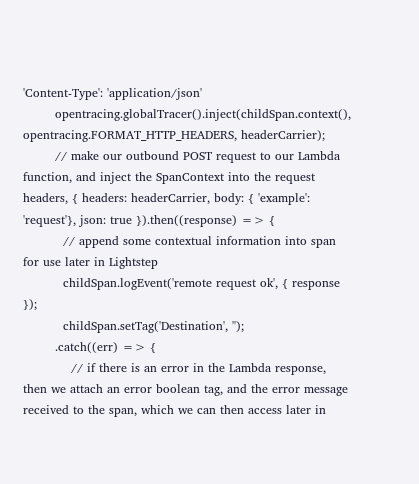'Content-Type': 'application/json'
        opentracing.globalTracer().inject(childSpan.context(), opentracing.FORMAT_HTTP_HEADERS, headerCarrier);
        // make our outbound POST request to our Lambda function, and inject the SpanContext into the request headers, { headers: headerCarrier, body: { 'example': 'request'}, json: true }).then((response) => {
          // append some contextual information into span for use later in Lightstep
          childSpan.logEvent('remote request ok', { response });
          childSpan.setTag('Destination', '');
        .catch((err) => {
            // if there is an error in the Lambda response, then we attach an error boolean tag, and the error message received to the span, which we can then access later in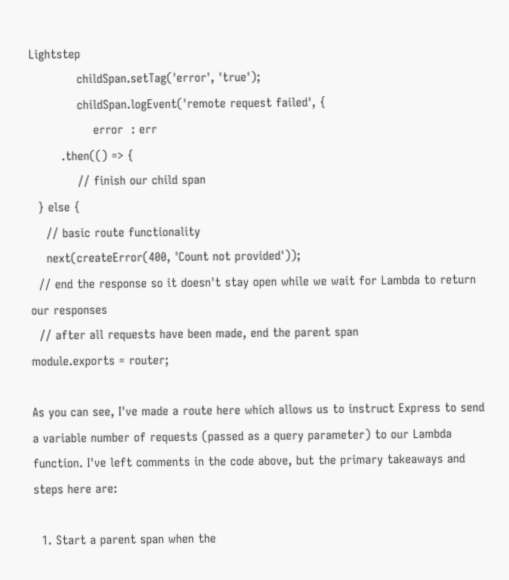Lightstep
            childSpan.setTag('error', 'true');
            childSpan.logEvent('remote request failed', {
                error  : err
        .then(() => {
            // finish our child span
  } else {
    // basic route functionality
    next(createError(400, 'Count not provided'));
  // end the response so it doesn't stay open while we wait for Lambda to return our responses
  // after all requests have been made, end the parent span
module.exports = router;

As you can see, I've made a route here which allows us to instruct Express to send a variable number of requests (passed as a query parameter) to our Lambda function. I've left comments in the code above, but the primary takeaways and steps here are:

  1. Start a parent span when the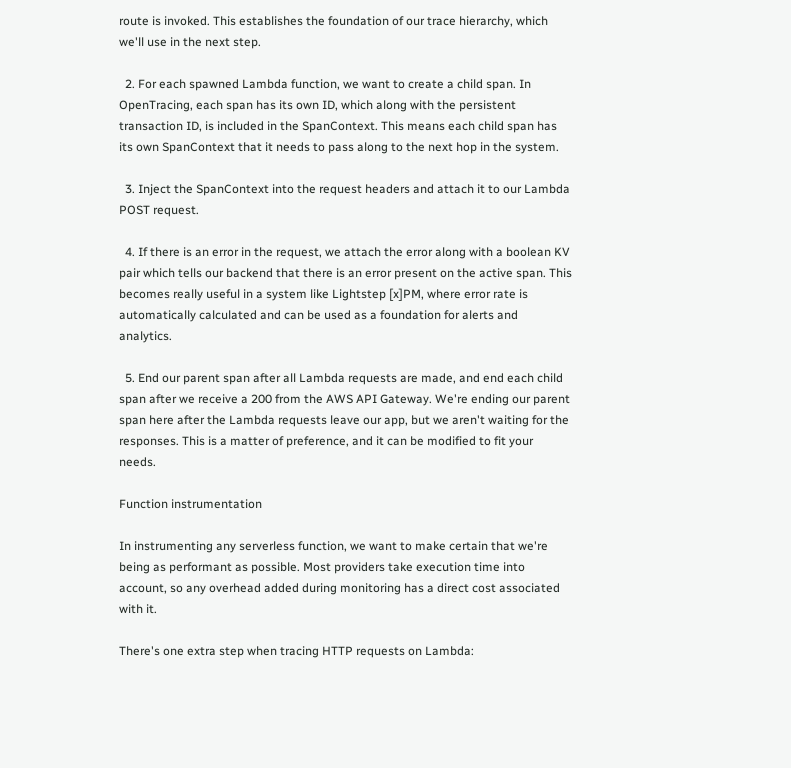route is invoked. This establishes the foundation of our trace hierarchy, which we'll use in the next step.

  2. For each spawned Lambda function, we want to create a child span. In OpenTracing, each span has its own ID, which along with the persistent transaction ID, is included in the SpanContext. This means each child span has its own SpanContext that it needs to pass along to the next hop in the system.

  3. Inject the SpanContext into the request headers and attach it to our Lambda POST request.

  4. If there is an error in the request, we attach the error along with a boolean KV pair which tells our backend that there is an error present on the active span. This becomes really useful in a system like Lightstep [x]PM, where error rate is automatically calculated and can be used as a foundation for alerts and analytics.

  5. End our parent span after all Lambda requests are made, and end each child span after we receive a 200 from the AWS API Gateway. We're ending our parent span here after the Lambda requests leave our app, but we aren't waiting for the responses. This is a matter of preference, and it can be modified to fit your needs.

Function instrumentation

In instrumenting any serverless function, we want to make certain that we're being as performant as possible. Most providers take execution time into account, so any overhead added during monitoring has a direct cost associated with it.

There's one extra step when tracing HTTP requests on Lambda: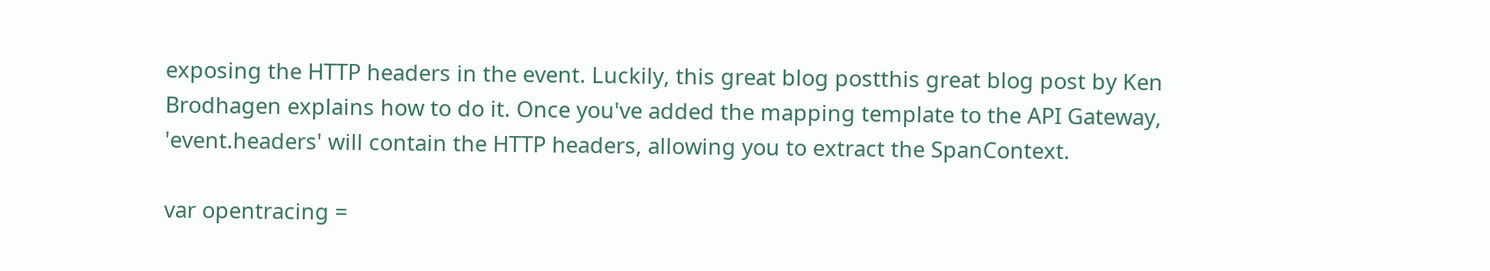exposing the HTTP headers in the event. Luckily, this great blog postthis great blog post by Ken Brodhagen explains how to do it. Once you've added the mapping template to the API Gateway, 'event.headers' will contain the HTTP headers, allowing you to extract the SpanContext.

var opentracing =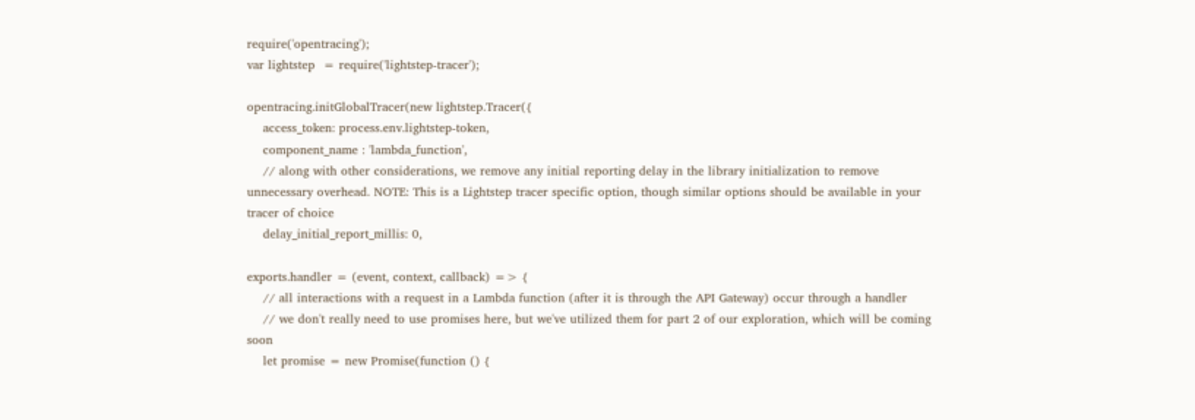require('opentracing');
var lightstep  = require('lightstep-tracer');

opentracing.initGlobalTracer(new lightstep.Tracer({
    access_token: process.env.lightstep-token,
    component_name : 'lambda_function',
    // along with other considerations, we remove any initial reporting delay in the library initialization to remove unnecessary overhead. NOTE: This is a Lightstep tracer specific option, though similar options should be available in your tracer of choice
    delay_initial_report_millis: 0,

exports.handler = (event, context, callback) => {
    // all interactions with a request in a Lambda function (after it is through the API Gateway) occur through a handler
    // we don't really need to use promises here, but we've utilized them for part 2 of our exploration, which will be coming soon
    let promise = new Promise(function () {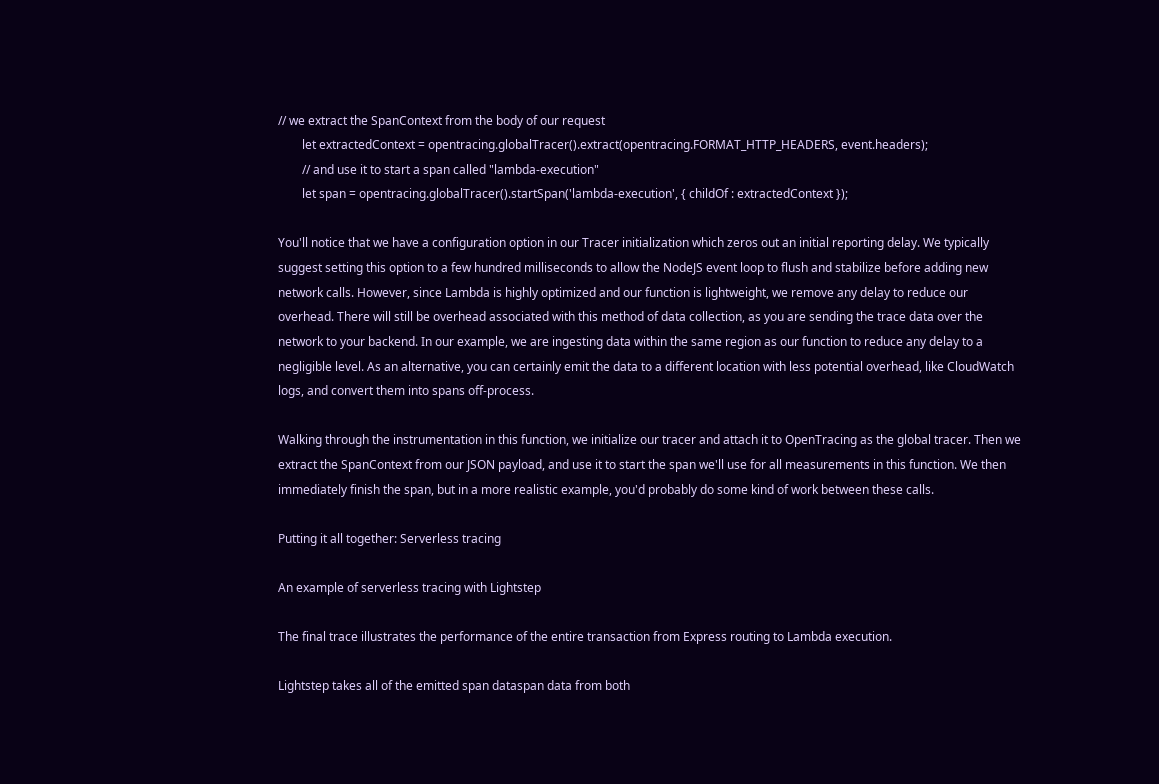// we extract the SpanContext from the body of our request
        let extractedContext = opentracing.globalTracer().extract(opentracing.FORMAT_HTTP_HEADERS, event.headers);
        // and use it to start a span called "lambda-execution"
        let span = opentracing.globalTracer().startSpan('lambda-execution', { childOf : extractedContext });

You'll notice that we have a configuration option in our Tracer initialization which zeros out an initial reporting delay. We typically suggest setting this option to a few hundred milliseconds to allow the NodeJS event loop to flush and stabilize before adding new network calls. However, since Lambda is highly optimized and our function is lightweight, we remove any delay to reduce our overhead. There will still be overhead associated with this method of data collection, as you are sending the trace data over the network to your backend. In our example, we are ingesting data within the same region as our function to reduce any delay to a negligible level. As an alternative, you can certainly emit the data to a different location with less potential overhead, like CloudWatch logs, and convert them into spans off-process.

Walking through the instrumentation in this function, we initialize our tracer and attach it to OpenTracing as the global tracer. Then we extract the SpanContext from our JSON payload, and use it to start the span we'll use for all measurements in this function. We then immediately finish the span, but in a more realistic example, you'd probably do some kind of work between these calls.

Putting it all together: Serverless tracing

An example of serverless tracing with Lightstep

The final trace illustrates the performance of the entire transaction from Express routing to Lambda execution.

Lightstep takes all of the emitted span dataspan data from both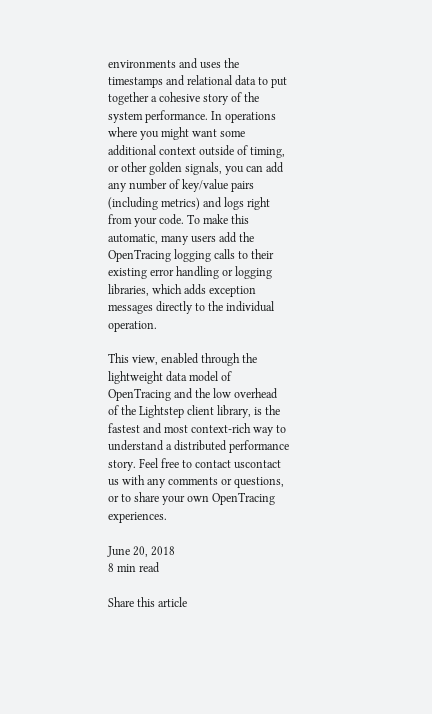environments and uses the timestamps and relational data to put together a cohesive story of the system performance. In operations where you might want some additional context outside of timing, or other golden signals, you can add any number of key/value pairs (including metrics) and logs right from your code. To make this automatic, many users add the OpenTracing logging calls to their existing error handling or logging libraries, which adds exception messages directly to the individual operation.

This view, enabled through the lightweight data model of OpenTracing and the low overhead of the Lightstep client library, is the fastest and most context-rich way to understand a distributed performance story. Feel free to contact uscontact us with any comments or questions, or to share your own OpenTracing experiences.

June 20, 2018
8 min read

Share this article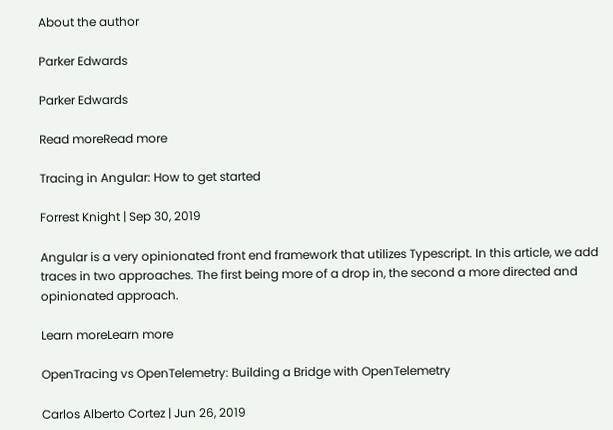About the author

Parker Edwards

Parker Edwards

Read moreRead more

Tracing in Angular: How to get started

Forrest Knight | Sep 30, 2019

Angular is a very opinionated front end framework that utilizes Typescript. In this article, we add traces in two approaches. The first being more of a drop in, the second a more directed and opinionated approach.

Learn moreLearn more

OpenTracing vs OpenTelemetry: Building a Bridge with OpenTelemetry

Carlos Alberto Cortez | Jun 26, 2019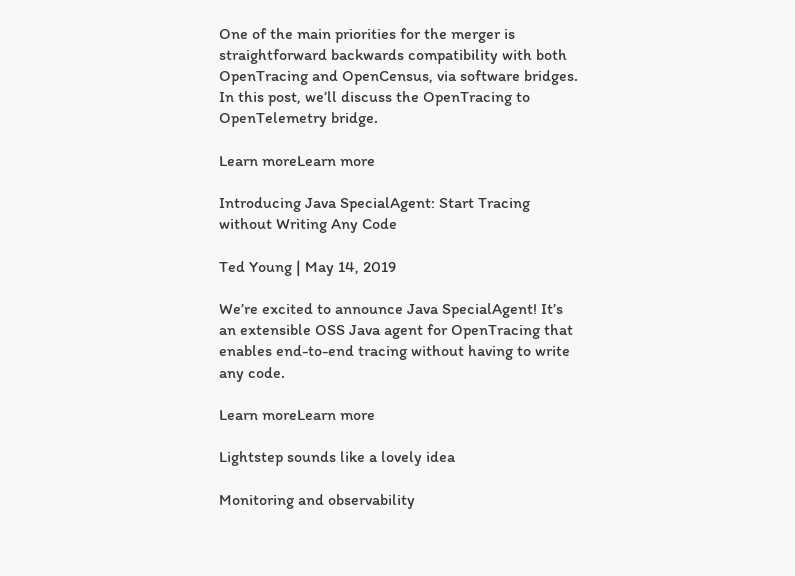One of the main priorities for the merger is straightforward backwards compatibility with both OpenTracing and OpenCensus, via software bridges. In this post, we’ll discuss the OpenTracing to OpenTelemetry bridge.

Learn moreLearn more

Introducing Java SpecialAgent: Start Tracing without Writing Any Code

Ted Young | May 14, 2019

We’re excited to announce Java SpecialAgent! It’s an extensible OSS Java agent for OpenTracing that enables end-to-end tracing without having to write any code.

Learn moreLearn more

Lightstep sounds like a lovely idea

Monitoring and observability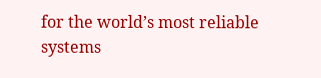for the world’s most reliable systems